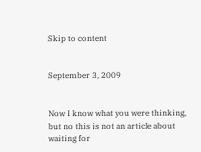Skip to content


September 3, 2009


Now I know what you were thinking, but no this is not an article about waiting for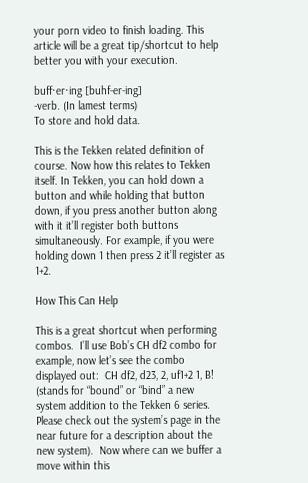your porn video to finish loading. This article will be a great tip/shortcut to help better you with your execution.

buff⋅er⋅ing [buhf-er-ing]
-verb. (In lamest terms)
To store and hold data.

This is the Tekken related definition of course. Now how this relates to Tekken itself. In Tekken, you can hold down a button and while holding that button down, if you press another button along with it it’ll register both buttons simultaneously. For example, if you were holding down 1 then press 2 it’ll register as 1+2.

How This Can Help

This is a great shortcut when performing combos.  I’ll use Bob’s CH df2 combo for example, now let’s see the combo displayed out:  CH df2, d23, 2, uf1+2 1, B! (stands for “bound” or “bind” a new system addition to the Tekken 6 series.  Please check out the system’s page in the near future for a description about the new system).  Now where can we buffer a move within this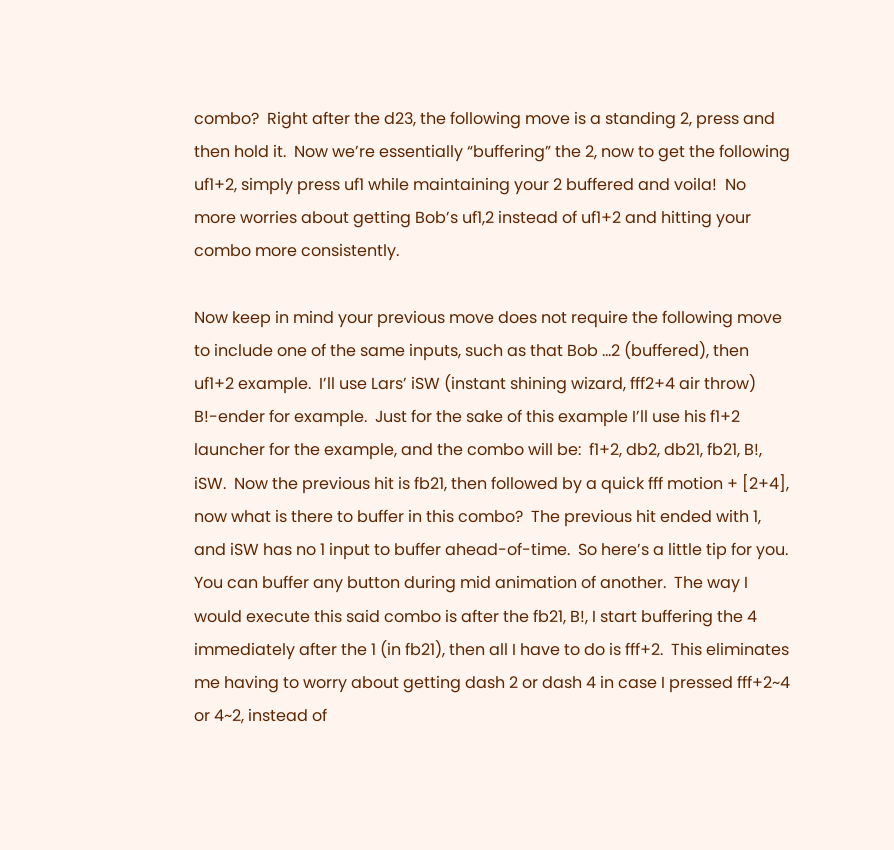combo?  Right after the d23, the following move is a standing 2, press and then hold it.  Now we’re essentially “buffering” the 2, now to get the following uf1+2, simply press uf1 while maintaining your 2 buffered and voila!  No more worries about getting Bob’s uf1,2 instead of uf1+2 and hitting your combo more consistently.

Now keep in mind your previous move does not require the following move to include one of the same inputs, such as that Bob …2 (buffered), then uf1+2 example.  I’ll use Lars’ iSW (instant shining wizard, fff2+4 air throw) B!-ender for example.  Just for the sake of this example I’ll use his f1+2 launcher for the example, and the combo will be:  f1+2, db2, db21, fb21, B!, iSW.  Now the previous hit is fb21, then followed by a quick fff motion + [2+4], now what is there to buffer in this combo?  The previous hit ended with 1, and iSW has no 1 input to buffer ahead-of-time.  So here’s a little tip for you.  You can buffer any button during mid animation of another.  The way I would execute this said combo is after the fb21, B!, I start buffering the 4 immediately after the 1 (in fb21), then all I have to do is fff+2.  This eliminates me having to worry about getting dash 2 or dash 4 in case I pressed fff+2~4 or 4~2, instead of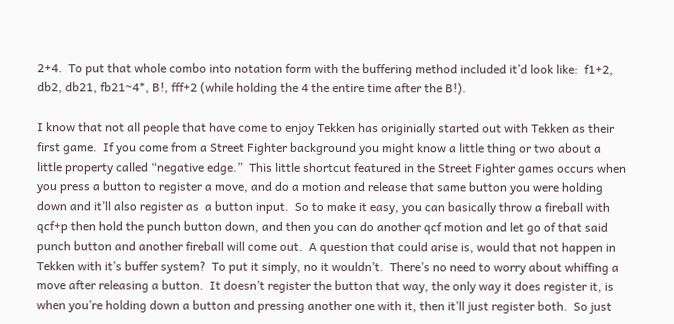2+4.  To put that whole combo into notation form with the buffering method included it’d look like:  f1+2, db2, db21, fb21~4*, B!, fff+2 (while holding the 4 the entire time after the B!).

I know that not all people that have come to enjoy Tekken has originially started out with Tekken as their first game.  If you come from a Street Fighter background you might know a little thing or two about a little property called “negative edge.”  This little shortcut featured in the Street Fighter games occurs when you press a button to register a move, and do a motion and release that same button you were holding down and it’ll also register as  a button input.  So to make it easy, you can basically throw a fireball with qcf+p then hold the punch button down, and then you can do another qcf motion and let go of that said punch button and another fireball will come out.  A question that could arise is, would that not happen in Tekken with it’s buffer system?  To put it simply, no it wouldn’t.  There’s no need to worry about whiffing a move after releasing a button.  It doesn’t register the button that way, the only way it does register it, is when you’re holding down a button and pressing another one with it, then it’ll just register both.  So just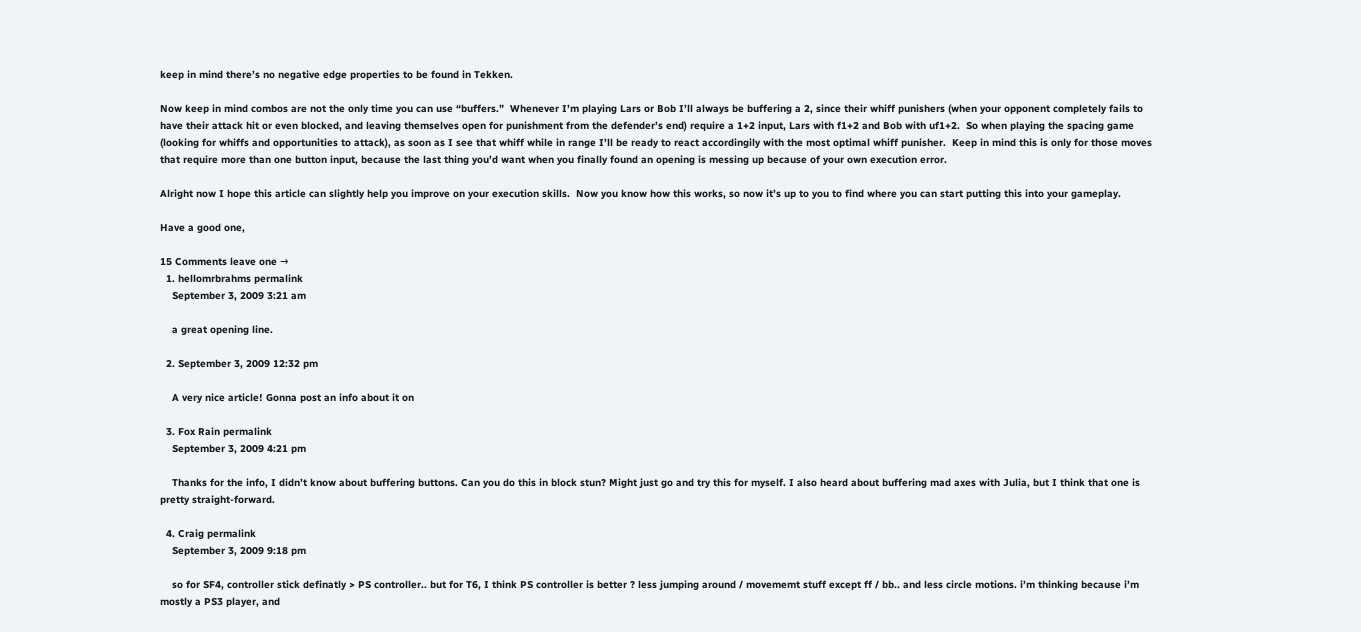keep in mind there’s no negative edge properties to be found in Tekken.

Now keep in mind combos are not the only time you can use “buffers.”  Whenever I’m playing Lars or Bob I’ll always be buffering a 2, since their whiff punishers (when your opponent completely fails to have their attack hit or even blocked, and leaving themselves open for punishment from the defender’s end) require a 1+2 input, Lars with f1+2 and Bob with uf1+2.  So when playing the spacing game (looking for whiffs and opportunities to attack), as soon as I see that whiff while in range I’ll be ready to react accordingily with the most optimal whiff punisher.  Keep in mind this is only for those moves that require more than one button input, because the last thing you’d want when you finally found an opening is messing up because of your own execution error.

Alright now I hope this article can slightly help you improve on your execution skills.  Now you know how this works, so now it’s up to you to find where you can start putting this into your gameplay.

Have a good one,

15 Comments leave one →
  1. hellomrbrahms permalink
    September 3, 2009 3:21 am

    a great opening line.

  2. September 3, 2009 12:32 pm

    A very nice article! Gonna post an info about it on

  3. Fox Rain permalink
    September 3, 2009 4:21 pm

    Thanks for the info, I didn’t know about buffering buttons. Can you do this in block stun? Might just go and try this for myself. I also heard about buffering mad axes with Julia, but I think that one is pretty straight-forward.

  4. Craig permalink
    September 3, 2009 9:18 pm

    so for SF4, controller stick definatly > PS controller.. but for T6, I think PS controller is better ? less jumping around / movememt stuff except ff / bb.. and less circle motions. i’m thinking because i’m mostly a PS3 player, and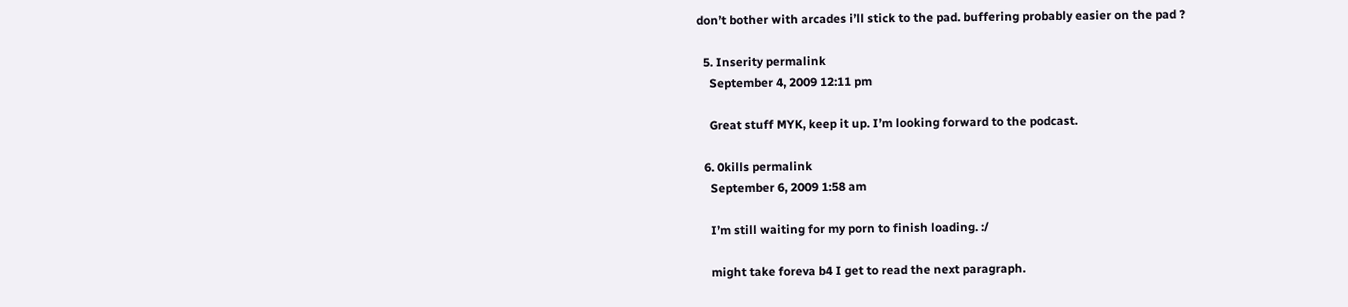don’t bother with arcades i’ll stick to the pad. buffering probably easier on the pad ?

  5. Inserity permalink
    September 4, 2009 12:11 pm

    Great stuff MYK, keep it up. I’m looking forward to the podcast.

  6. 0kills permalink
    September 6, 2009 1:58 am

    I’m still waiting for my porn to finish loading. :/

    might take foreva b4 I get to read the next paragraph.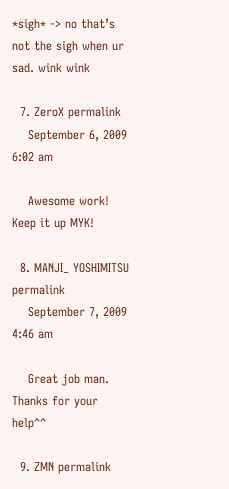*sigh* -> no that’s not the sigh when ur sad. wink wink

  7. ZeroX permalink
    September 6, 2009 6:02 am

    Awesome work! Keep it up MYK!

  8. MANJI_ YOSHIMITSU permalink
    September 7, 2009 4:46 am

    Great job man. Thanks for your help^^

  9. ZMN permalink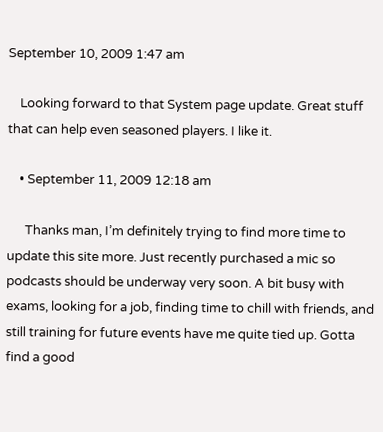September 10, 2009 1:47 am

    Looking forward to that System page update. Great stuff that can help even seasoned players. I like it.

    • September 11, 2009 12:18 am

      Thanks man, I’m definitely trying to find more time to update this site more. Just recently purchased a mic so podcasts should be underway very soon. A bit busy with exams, looking for a job, finding time to chill with friends, and still training for future events have me quite tied up. Gotta find a good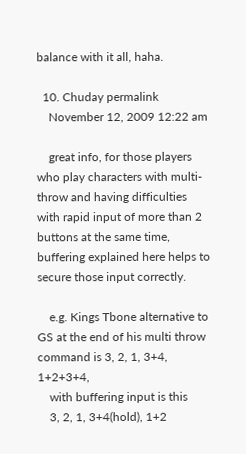balance with it all, haha.

  10. Chuday permalink
    November 12, 2009 12:22 am

    great info, for those players who play characters with multi-throw and having difficulties with rapid input of more than 2 buttons at the same time, buffering explained here helps to secure those input correctly.

    e.g. Kings Tbone alternative to GS at the end of his multi throw command is 3, 2, 1, 3+4, 1+2+3+4,
    with buffering input is this
    3, 2, 1, 3+4(hold), 1+2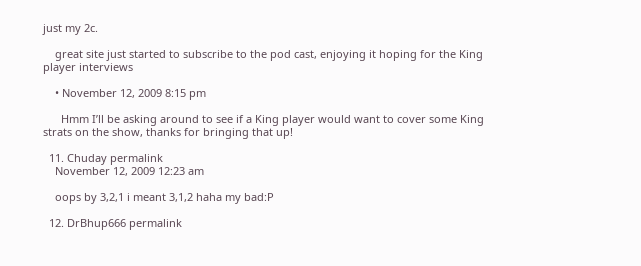just my 2c.

    great site just started to subscribe to the pod cast, enjoying it hoping for the King player interviews

    • November 12, 2009 8:15 pm

      Hmm I’ll be asking around to see if a King player would want to cover some King strats on the show, thanks for bringing that up!

  11. Chuday permalink
    November 12, 2009 12:23 am

    oops by 3,2,1 i meant 3,1,2 haha my bad:P

  12. DrBhup666 permalink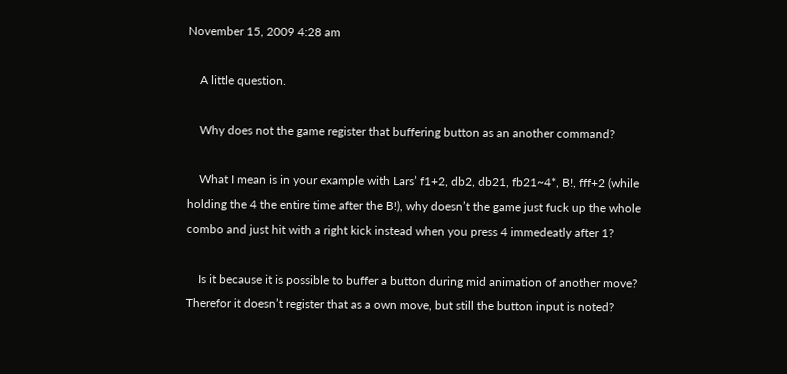November 15, 2009 4:28 am

    A little question.

    Why does not the game register that buffering button as an another command?

    What I mean is in your example with Lars’ f1+2, db2, db21, fb21~4*, B!, fff+2 (while holding the 4 the entire time after the B!), why doesn’t the game just fuck up the whole combo and just hit with a right kick instead when you press 4 immedeatly after 1?

    Is it because it is possible to buffer a button during mid animation of another move? Therefor it doesn’t register that as a own move, but still the button input is noted?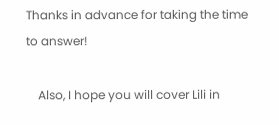Thanks in advance for taking the time to answer!

    Also, I hope you will cover Lili in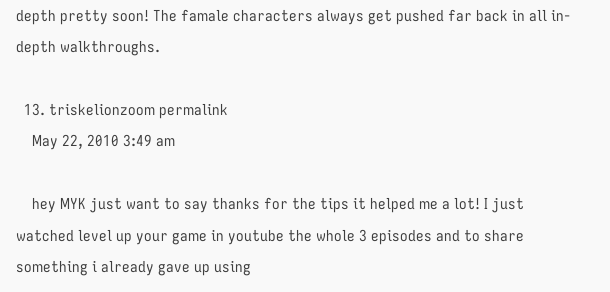depth pretty soon! The famale characters always get pushed far back in all in-depth walkthroughs.

  13. triskelionzoom permalink
    May 22, 2010 3:49 am

    hey MYK just want to say thanks for the tips it helped me a lot! I just watched level up your game in youtube the whole 3 episodes and to share something i already gave up using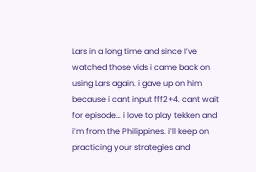Lars in a long time and since I’ve watched those vids i came back on using Lars again. i gave up on him because i cant input fff2+4. cant wait for episode… i love to play tekken and i’m from the Philippines. i’ll keep on practicing your strategies and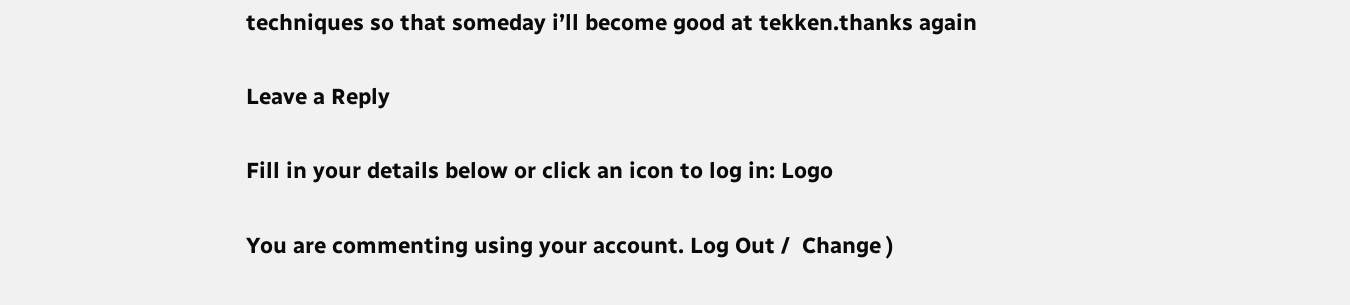techniques so that someday i’ll become good at tekken.thanks again

Leave a Reply

Fill in your details below or click an icon to log in: Logo

You are commenting using your account. Log Out /  Change )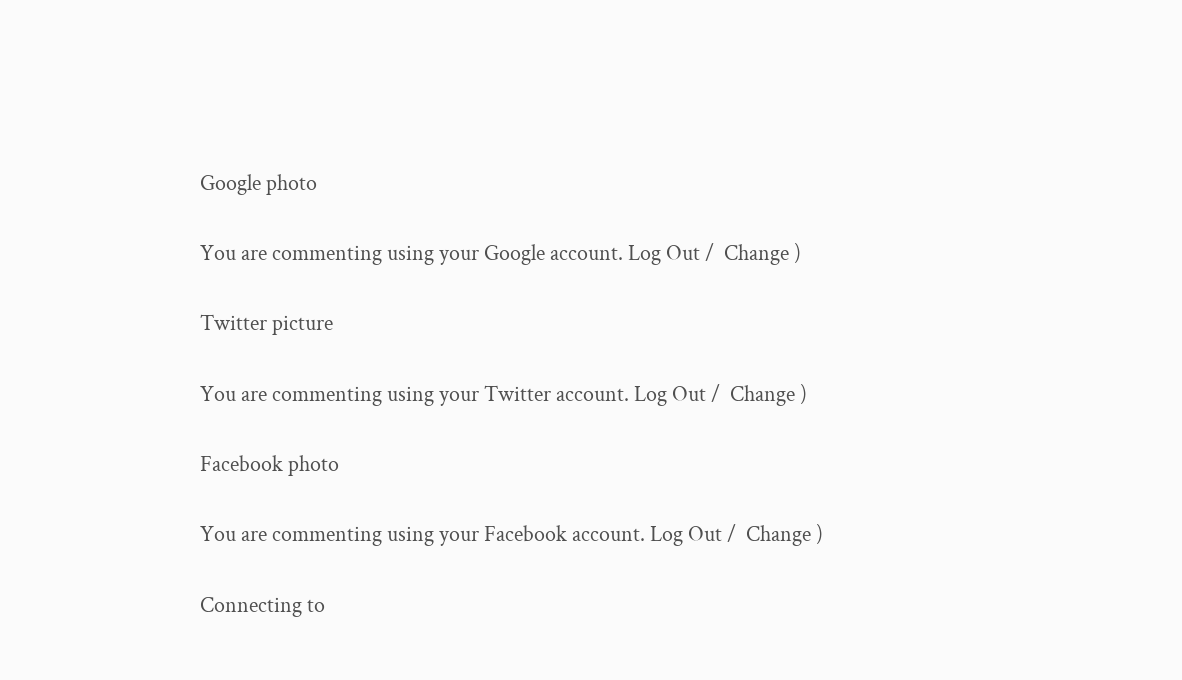Google photo

You are commenting using your Google account. Log Out /  Change )

Twitter picture

You are commenting using your Twitter account. Log Out /  Change )

Facebook photo

You are commenting using your Facebook account. Log Out /  Change )

Connecting to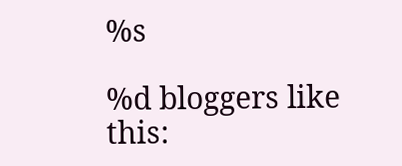%s

%d bloggers like this: